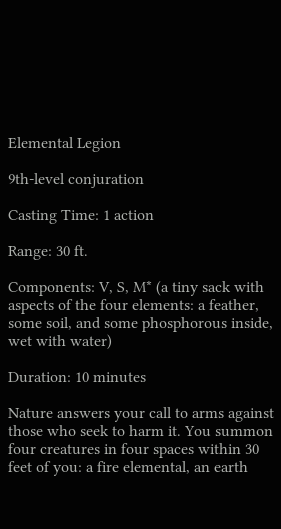Elemental Legion

9th-level conjuration

Casting Time: 1 action

Range: 30 ft.

Components: V, S, M* (a tiny sack with aspects of the four elements: a feather, some soil, and some phosphorous inside, wet with water)

Duration: 10 minutes

Nature answers your call to arms against those who seek to harm it. You summon four creatures in four spaces within 30 feet of you: a fire elemental, an earth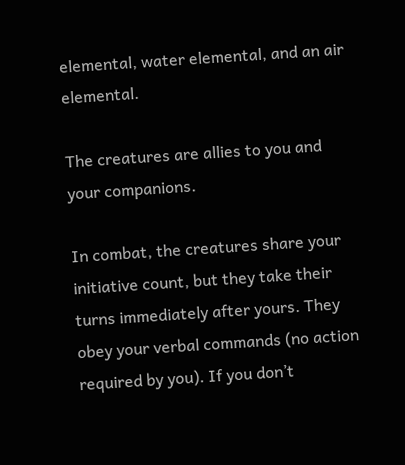elemental, water elemental, and an air elemental.

The creatures are allies to you and your companions.

In combat, the creatures share your initiative count, but they take their turns immediately after yours. They obey your verbal commands (no action required by you). If you don’t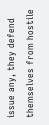issue any, they defend themselves from hostile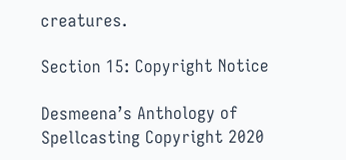creatures.

Section 15: Copyright Notice

Desmeena’s Anthology of Spellcasting Copyright 2020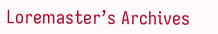Loremaster’s Archives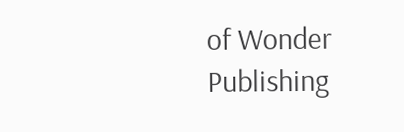of Wonder Publishing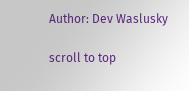Author: Dev Waslusky

scroll to top